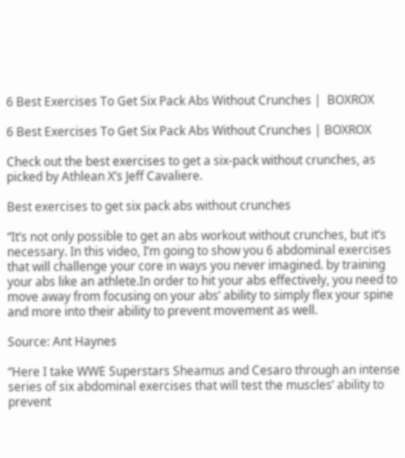6 Best Exercises To Get Six Pack Abs Without Crunches |  BOXROX

6 Best Exercises To Get Six Pack Abs Without Crunches | BOXROX

Check out the best exercises to get a six-pack without crunches, as picked by Athlean X’s Jeff Cavaliere.

Best exercises to get six pack abs without crunches

“It’s not only possible to get an abs workout without crunches, but it’s necessary. In this video, I’m going to show you 6 abdominal exercises that will challenge your core in ways you never imagined. by training your abs like an athlete.In order to hit your abs effectively, you need to move away from focusing on your abs’ ability to simply flex your spine and more into their ability to prevent movement as well.

Source: Ant Haynes

“Here I take WWE Superstars Sheamus and Cesaro through an intense series of six abdominal exercises that will test the muscles’ ability to prevent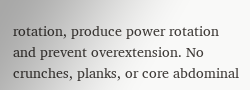rotation, produce power rotation and prevent overextension. No crunches, planks, or core abdominal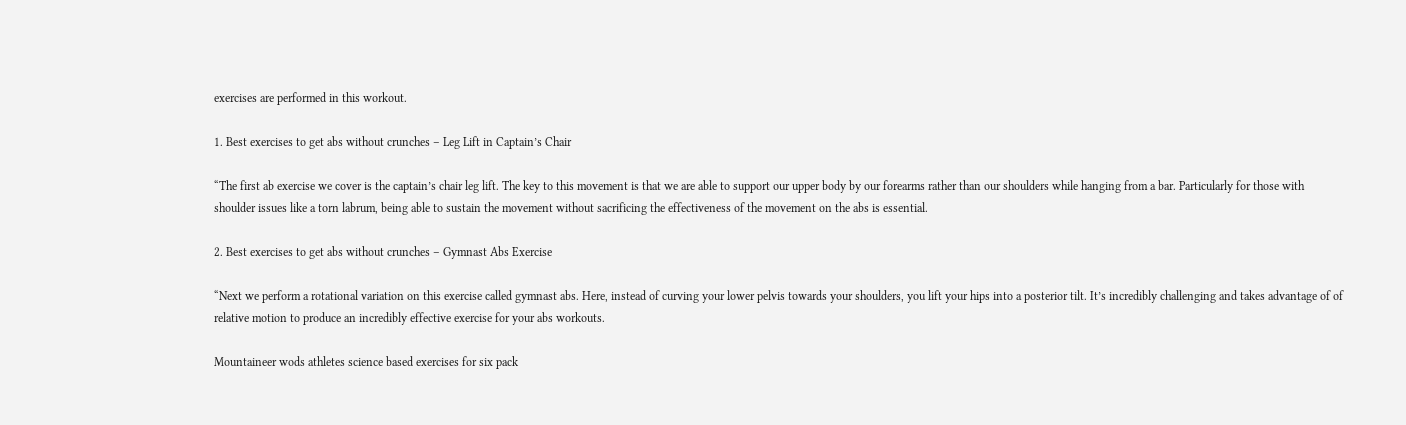exercises are performed in this workout.

1. Best exercises to get abs without crunches – Leg Lift in Captain’s Chair

“The first ab exercise we cover is the captain’s chair leg lift. The key to this movement is that we are able to support our upper body by our forearms rather than our shoulders while hanging from a bar. Particularly for those with shoulder issues like a torn labrum, being able to sustain the movement without sacrificing the effectiveness of the movement on the abs is essential.

2. Best exercises to get abs without crunches – Gymnast Abs Exercise

“Next we perform a rotational variation on this exercise called gymnast abs. Here, instead of curving your lower pelvis towards your shoulders, you lift your hips into a posterior tilt. It’s incredibly challenging and takes advantage of of relative motion to produce an incredibly effective exercise for your abs workouts.

Mountaineer wods athletes science based exercises for six pack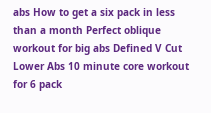abs How to get a six pack in less than a month Perfect oblique workout for big abs Defined V Cut Lower Abs 10 minute core workout for 6 pack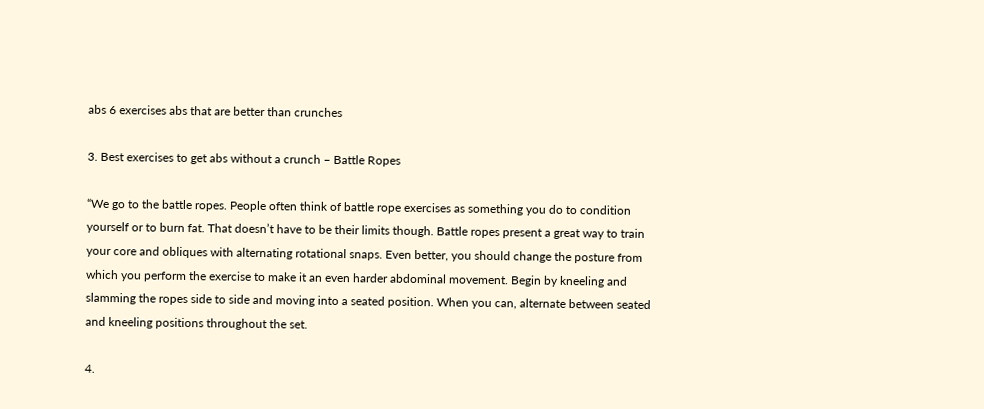abs 6 exercises abs that are better than crunches

3. Best exercises to get abs without a crunch – Battle Ropes

“We go to the battle ropes. People often think of battle rope exercises as something you do to condition yourself or to burn fat. That doesn’t have to be their limits though. Battle ropes present a great way to train your core and obliques with alternating rotational snaps. Even better, you should change the posture from which you perform the exercise to make it an even harder abdominal movement. Begin by kneeling and slamming the ropes side to side and moving into a seated position. When you can, alternate between seated and kneeling positions throughout the set.

4.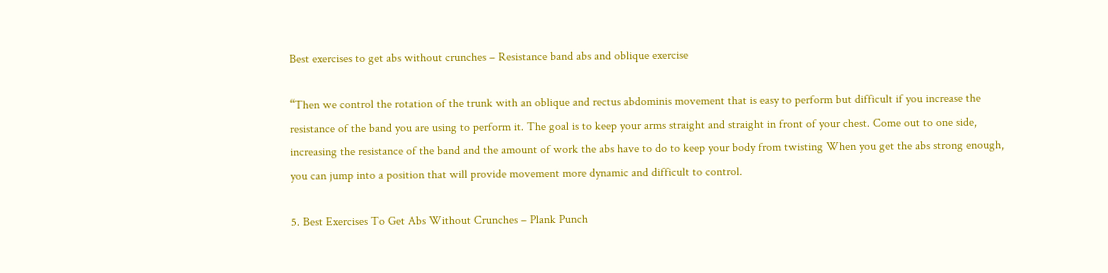Best exercises to get abs without crunches – Resistance band abs and oblique exercise

“Then we control the rotation of the trunk with an oblique and rectus abdominis movement that is easy to perform but difficult if you increase the resistance of the band you are using to perform it. The goal is to keep your arms straight and straight in front of your chest. Come out to one side, increasing the resistance of the band and the amount of work the abs have to do to keep your body from twisting When you get the abs strong enough, you can jump into a position that will provide movement more dynamic and difficult to control.

5. Best Exercises To Get Abs Without Crunches – Plank Punch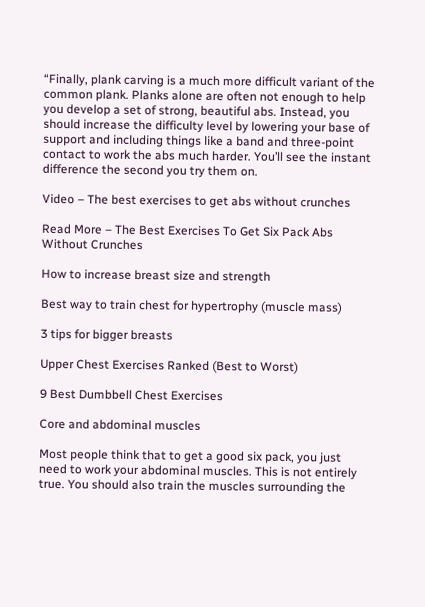“Finally, plank carving is a much more difficult variant of the common plank. Planks alone are often not enough to help you develop a set of strong, beautiful abs. Instead, you should increase the difficulty level by lowering your base of support and including things like a band and three-point contact to work the abs much harder. You’ll see the instant difference the second you try them on.

Video – The best exercises to get abs without crunches

Read More – The Best Exercises To Get Six Pack Abs Without Crunches

How to increase breast size and strength

Best way to train chest for hypertrophy (muscle mass)

3 tips for bigger breasts

Upper Chest Exercises Ranked (Best to Worst)

9 Best Dumbbell Chest Exercises

Core and abdominal muscles

Most people think that to get a good six pack, you just need to work your abdominal muscles. This is not entirely true. You should also train the muscles surrounding the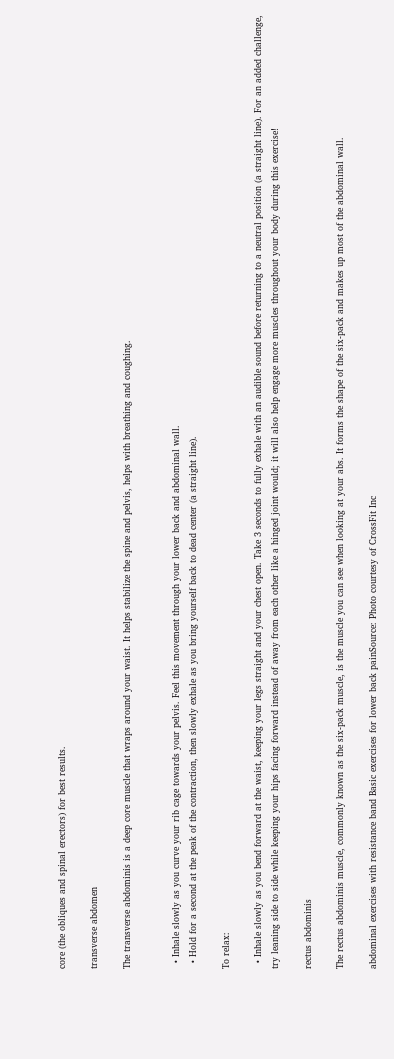core (the obliques and spinal erectors) for best results.

transverse abdomen

The transverse abdominis is a deep core muscle that wraps around your waist. It helps stabilize the spine and pelvis, helps with breathing and coughing.


  • Inhale slowly as you curve your rib cage towards your pelvis. Feel this movement through your lower back and abdominal wall.
  • Hold for a second at the peak of the contraction, then slowly exhale as you bring yourself back to dead center (a straight line).

To relax:

  • Inhale slowly as you bend forward at the waist, keeping your legs straight and your chest open. Take 3 seconds to fully exhale with an audible sound before returning to a neutral position (a straight line). For an added challenge, try leaning side to side while keeping your hips facing forward instead of away from each other like a hinged joint would; it will also help engage more muscles throughout your body during this exercise!

rectus abdominis

The rectus abdominis muscle, commonly known as the six-pack muscle, is the muscle you can see when looking at your abs. It forms the shape of the six-pack and makes up most of the abdominal wall.

abdominal exercises with resistance band Basic exercises for lower back painSource: Photo courtesy of CrossFit Inc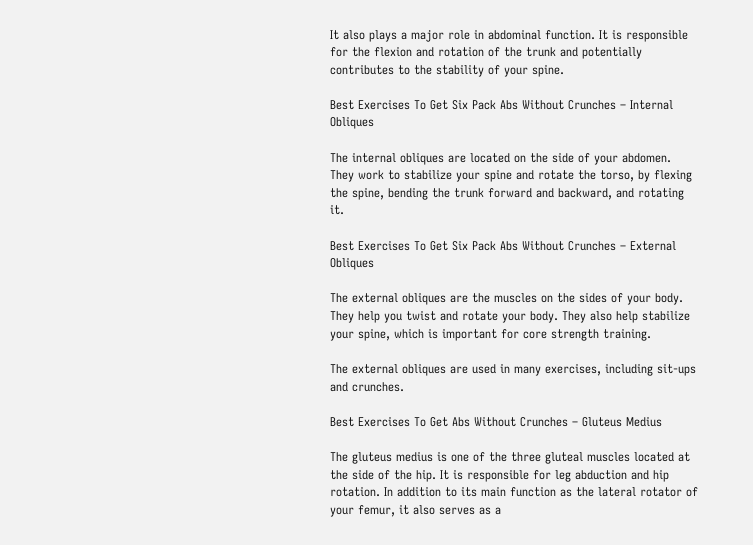It also plays a major role in abdominal function. It is responsible for the flexion and rotation of the trunk and potentially contributes to the stability of your spine.

Best Exercises To Get Six Pack Abs Without Crunches – Internal Obliques

The internal obliques are located on the side of your abdomen. They work to stabilize your spine and rotate the torso, by flexing the spine, bending the trunk forward and backward, and rotating it.

Best Exercises To Get Six Pack Abs Without Crunches – External Obliques

The external obliques are the muscles on the sides of your body. They help you twist and rotate your body. They also help stabilize your spine, which is important for core strength training.

The external obliques are used in many exercises, including sit-ups and crunches.

Best Exercises To Get Abs Without Crunches – Gluteus Medius

The gluteus medius is one of the three gluteal muscles located at the side of the hip. It is responsible for leg abduction and hip rotation. In addition to its main function as the lateral rotator of your femur, it also serves as a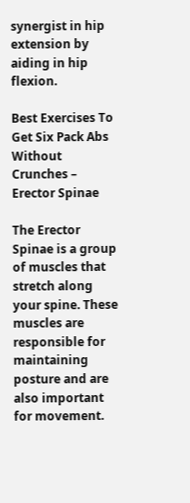synergist in hip extension by aiding in hip flexion.

Best Exercises To Get Six Pack Abs Without Crunches – Erector Spinae

The Erector Spinae is a group of muscles that stretch along your spine. These muscles are responsible for maintaining posture and are also important for movement.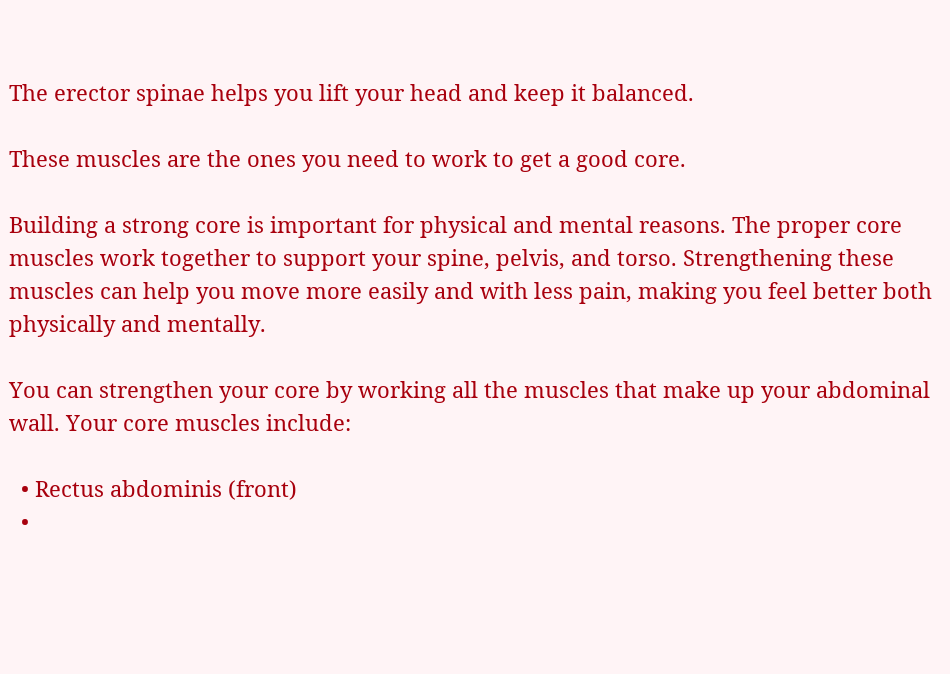The erector spinae helps you lift your head and keep it balanced.

These muscles are the ones you need to work to get a good core.

Building a strong core is important for physical and mental reasons. The proper core muscles work together to support your spine, pelvis, and torso. Strengthening these muscles can help you move more easily and with less pain, making you feel better both physically and mentally.

You can strengthen your core by working all the muscles that make up your abdominal wall. Your core muscles include:

  • Rectus abdominis (front)
  •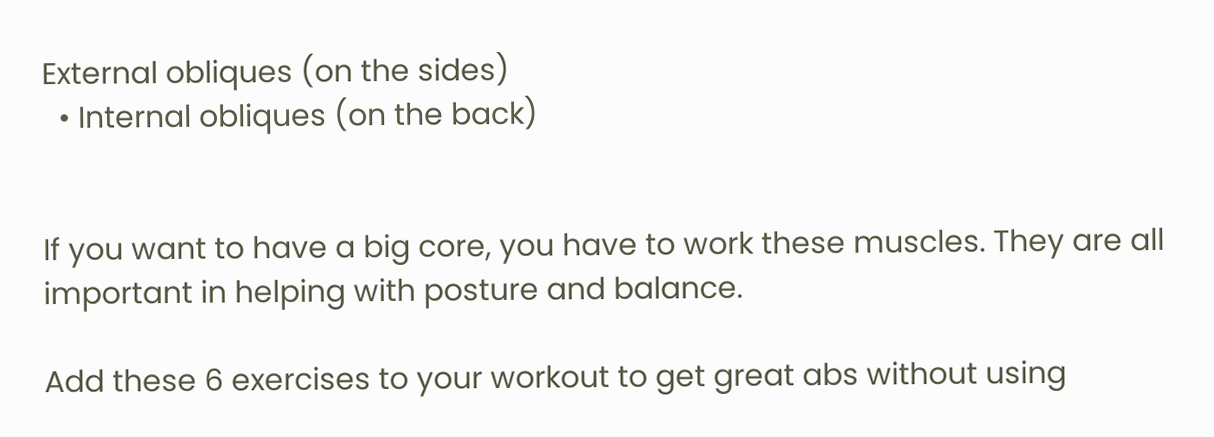External obliques (on the sides)
  • Internal obliques (on the back)


If you want to have a big core, you have to work these muscles. They are all important in helping with posture and balance.

Add these 6 exercises to your workout to get great abs without using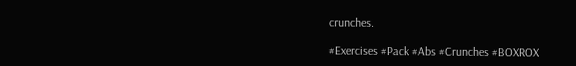crunches.

#Exercises #Pack #Abs #Crunches #BOXROX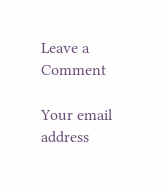Leave a Comment

Your email address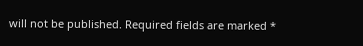will not be published. Required fields are marked *